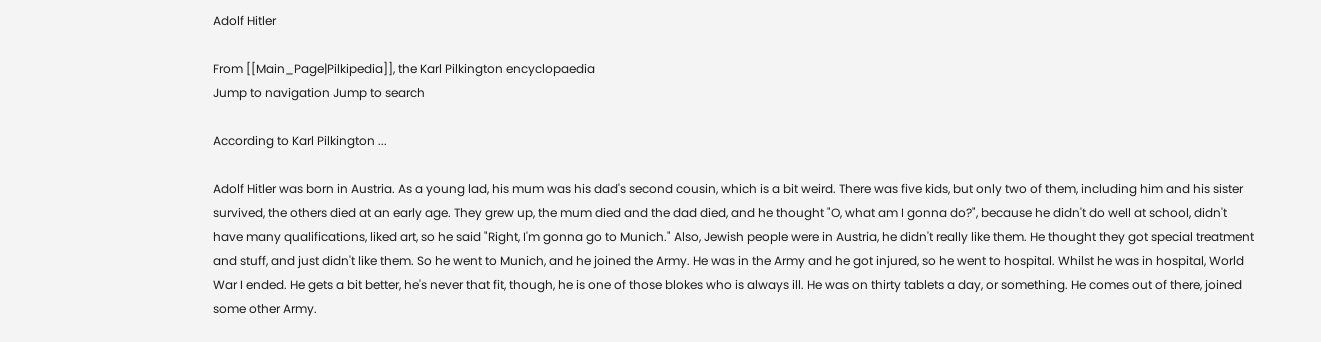Adolf Hitler

From [[Main_Page|Pilkipedia]], the Karl Pilkington encyclopaedia
Jump to navigation Jump to search

According to Karl Pilkington ...

Adolf Hitler was born in Austria. As a young lad, his mum was his dad's second cousin, which is a bit weird. There was five kids, but only two of them, including him and his sister survived, the others died at an early age. They grew up, the mum died and the dad died, and he thought "O, what am I gonna do?", because he didn't do well at school, didn't have many qualifications, liked art, so he said "Right, I'm gonna go to Munich." Also, Jewish people were in Austria, he didn't really like them. He thought they got special treatment and stuff, and just didn't like them. So he went to Munich, and he joined the Army. He was in the Army and he got injured, so he went to hospital. Whilst he was in hospital, World War I ended. He gets a bit better, he's never that fit, though, he is one of those blokes who is always ill. He was on thirty tablets a day, or something. He comes out of there, joined some other Army.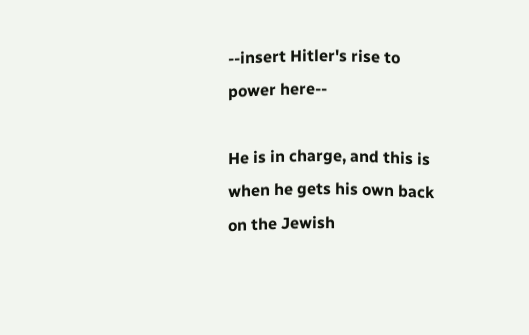--insert Hitler's rise to power here--

He is in charge, and this is when he gets his own back on the Jewish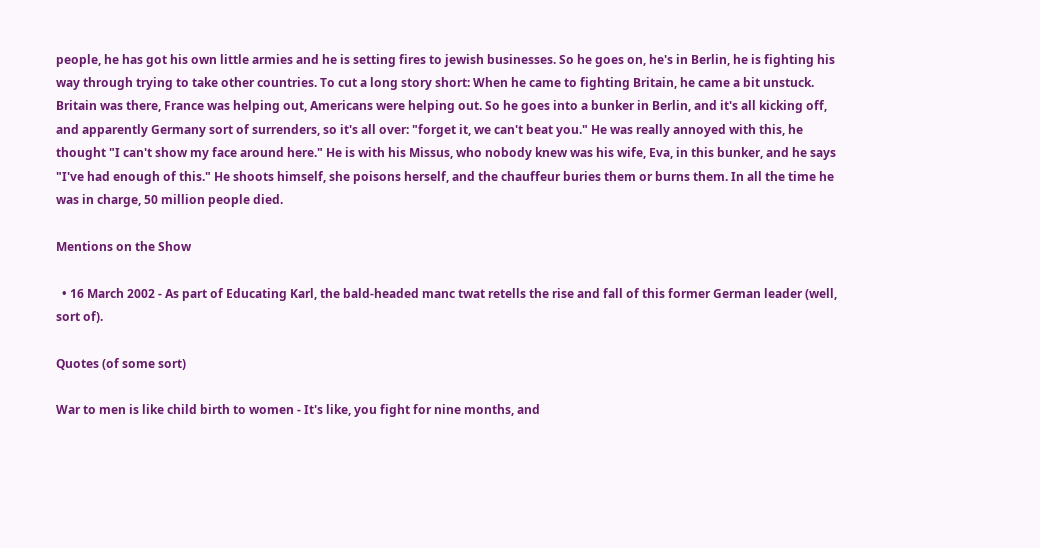people, he has got his own little armies and he is setting fires to jewish businesses. So he goes on, he's in Berlin, he is fighting his way through trying to take other countries. To cut a long story short: When he came to fighting Britain, he came a bit unstuck. Britain was there, France was helping out, Americans were helping out. So he goes into a bunker in Berlin, and it's all kicking off, and apparently Germany sort of surrenders, so it's all over: "forget it, we can't beat you." He was really annoyed with this, he thought "I can't show my face around here." He is with his Missus, who nobody knew was his wife, Eva, in this bunker, and he says "I've had enough of this." He shoots himself, she poisons herself, and the chauffeur buries them or burns them. In all the time he was in charge, 50 million people died.

Mentions on the Show

  • 16 March 2002 - As part of Educating Karl, the bald-headed manc twat retells the rise and fall of this former German leader (well, sort of).

Quotes (of some sort)

War to men is like child birth to women - It's like, you fight for nine months, and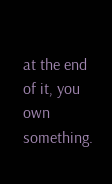at the end of it, you own something.